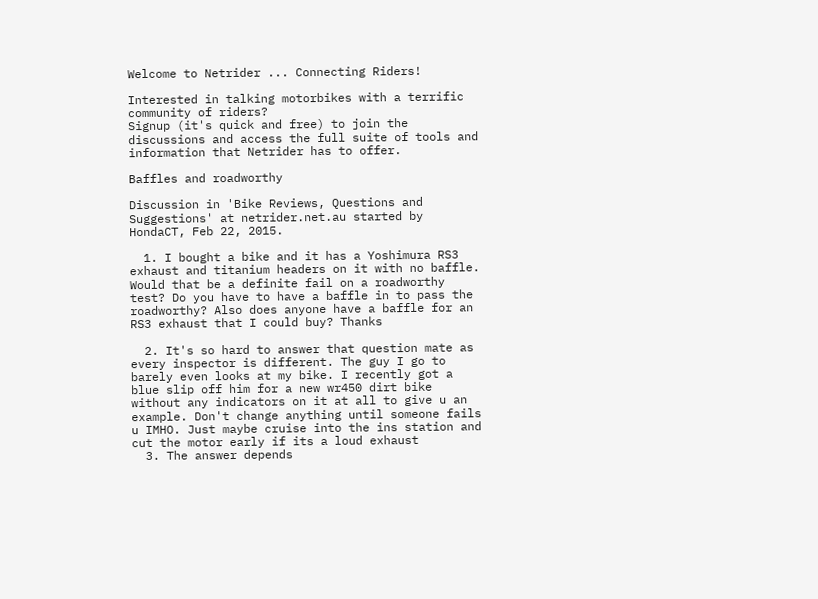Welcome to Netrider ... Connecting Riders!

Interested in talking motorbikes with a terrific community of riders?
Signup (it's quick and free) to join the discussions and access the full suite of tools and information that Netrider has to offer.

Baffles and roadworthy

Discussion in 'Bike Reviews, Questions and Suggestions' at netrider.net.au started by HondaCT, Feb 22, 2015.

  1. I bought a bike and it has a Yoshimura RS3 exhaust and titanium headers on it with no baffle. Would that be a definite fail on a roadworthy test? Do you have to have a baffle in to pass the roadworthy? Also does anyone have a baffle for an RS3 exhaust that I could buy? Thanks

  2. It's so hard to answer that question mate as every inspector is different. The guy I go to barely even looks at my bike. I recently got a blue slip off him for a new wr450 dirt bike without any indicators on it at all to give u an example. Don't change anything until someone fails u IMHO. Just maybe cruise into the ins station and cut the motor early if its a loud exhaust
  3. The answer depends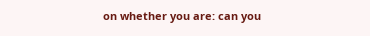on whether you are: can you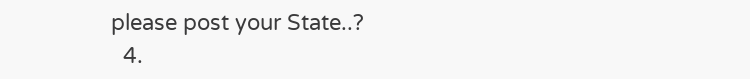please post your State..?
  4.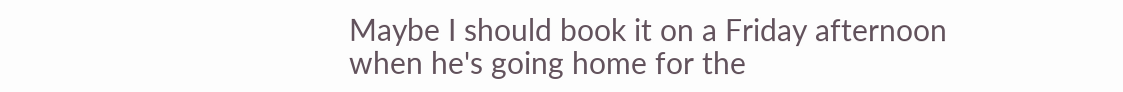Maybe I should book it on a Friday afternoon when he's going home for the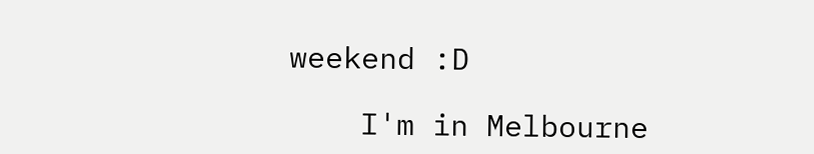weekend :D

    I'm in Melbourne